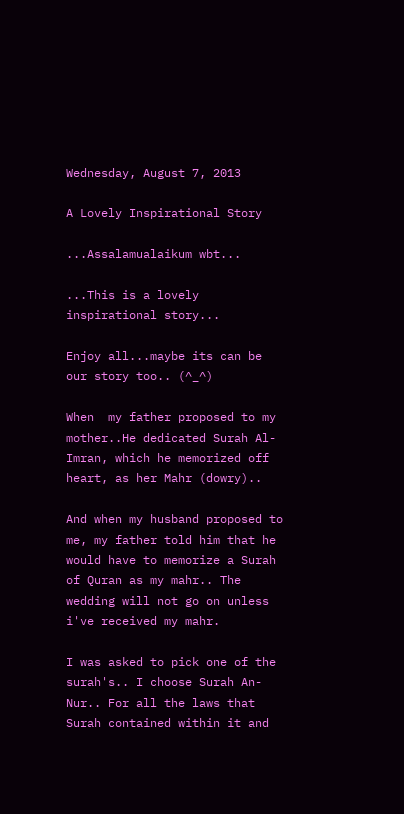Wednesday, August 7, 2013

A Lovely Inspirational Story

...Assalamualaikum wbt...

...This is a lovely inspirational story...

Enjoy all...maybe its can be our story too.. (^_^)

When  my father proposed to my mother..He dedicated Surah Al-Imran, which he memorized off heart, as her Mahr (dowry)..

And when my husband proposed to me, my father told him that he would have to memorize a Surah of Quran as my mahr.. The wedding will not go on unless i've received my mahr.

I was asked to pick one of the surah's.. I choose Surah An-Nur.. For all the laws that Surah contained within it and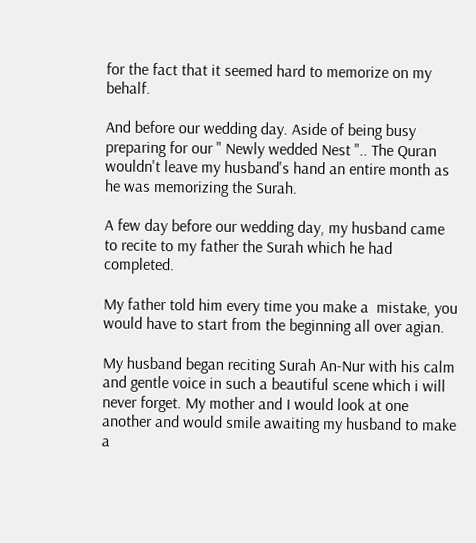for the fact that it seemed hard to memorize on my behalf.

And before our wedding day. Aside of being busy preparing for our " Newly wedded Nest ".. The Quran wouldn't leave my husband's hand an entire month as he was memorizing the Surah.

A few day before our wedding day, my husband came to recite to my father the Surah which he had completed.

My father told him every time you make a  mistake, you would have to start from the beginning all over agian.

My husband began reciting Surah An-Nur with his calm and gentle voice in such a beautiful scene which i will never forget. My mother and I would look at one another and would smile awaiting my husband to make a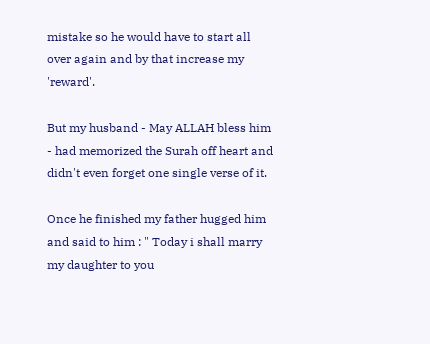mistake so he would have to start all over again and by that increase my 'reward'.

But my husband - May ALLAH bless him - had memorized the Surah off heart and didn't even forget one single verse of it.

Once he finished my father hugged him and said to him : " Today i shall marry my daughter to you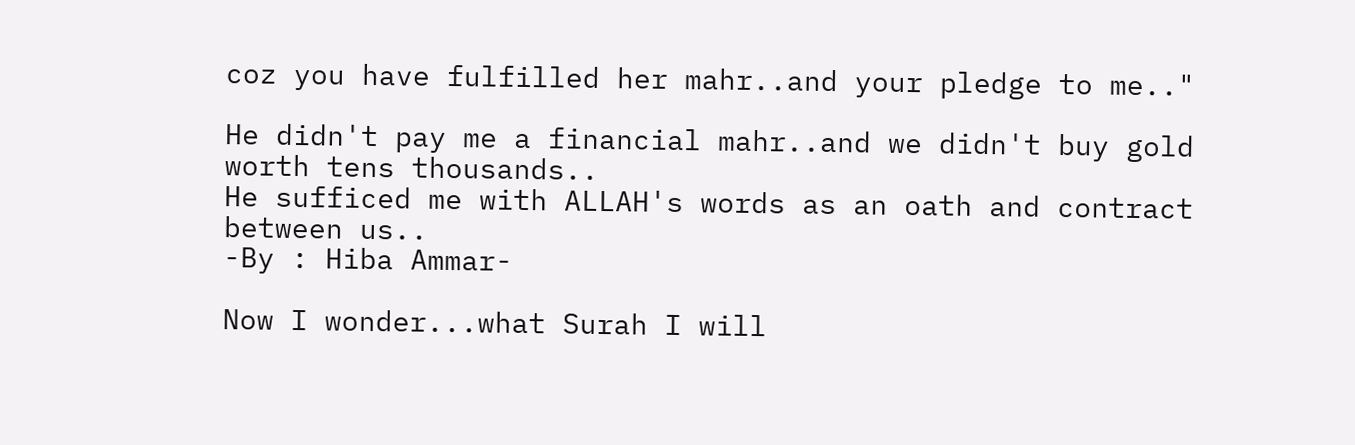coz you have fulfilled her mahr..and your pledge to me.."

He didn't pay me a financial mahr..and we didn't buy gold worth tens thousands..
He sufficed me with ALLAH's words as an oath and contract between us..
-By : Hiba Ammar-

Now I wonder...what Surah I will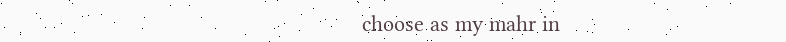choose as my mahr in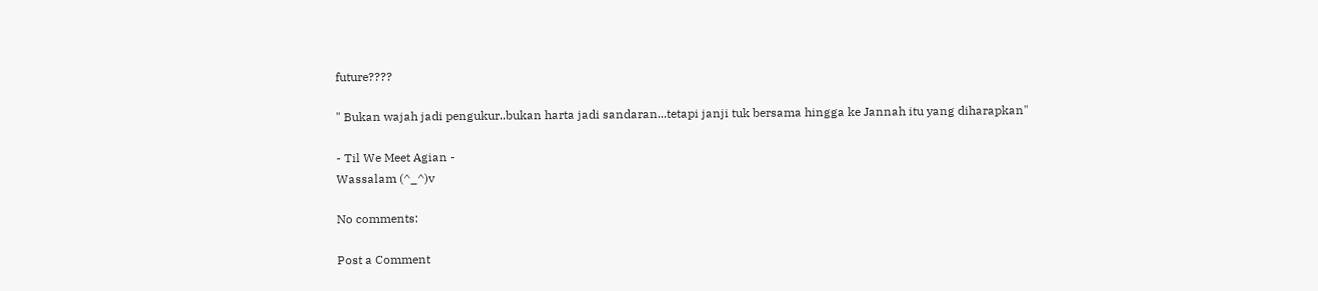future????

" Bukan wajah jadi pengukur..bukan harta jadi sandaran...tetapi janji tuk bersama hingga ke Jannah itu yang diharapkan"

- Til We Meet Agian -
Wassalam (^_^)v

No comments:

Post a Comment